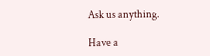Ask us anything.

Have a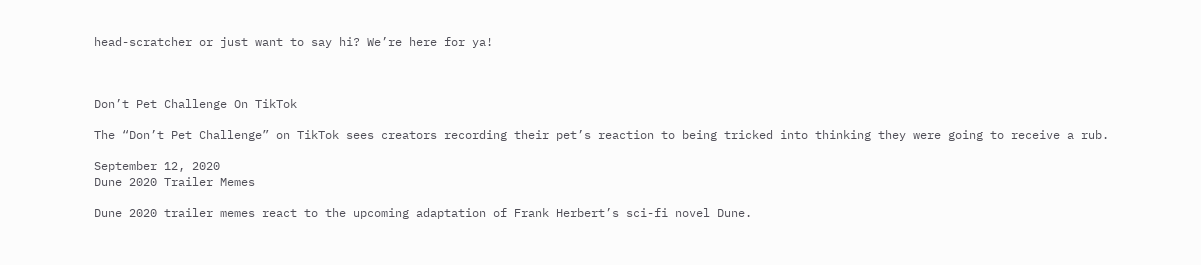head-scratcher or just want to say hi? We’re here for ya!



Don’t Pet Challenge On TikTok

The “Don’t Pet Challenge” on TikTok sees creators recording their pet’s reaction to being tricked into thinking they were going to receive a rub.

September 12, 2020
Dune 2020 Trailer Memes

Dune 2020 trailer memes react to the upcoming adaptation of Frank Herbert’s sci-fi novel Dune.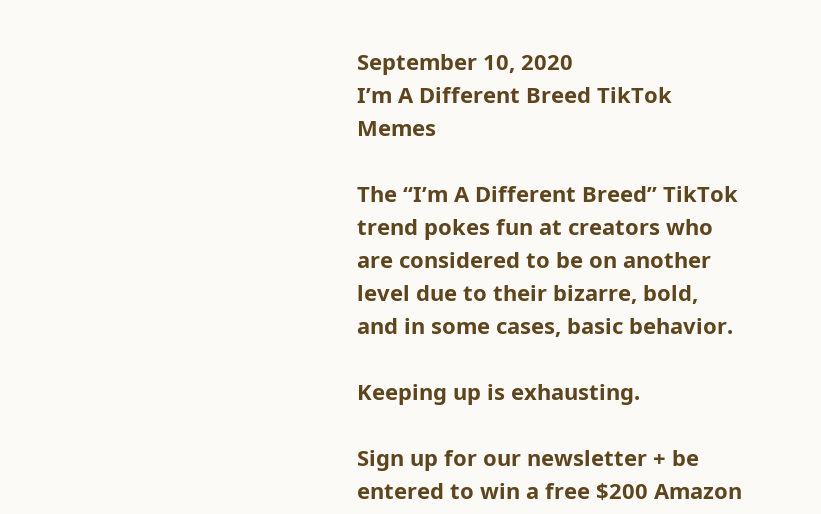September 10, 2020
I’m A Different Breed TikTok Memes

The “I’m A Different Breed” TikTok trend pokes fun at creators who are considered to be on another level due to their bizarre, bold, and in some cases, basic behavior.

Keeping up is exhausting.

Sign up for our newsletter + be entered to win a free $200 Amazon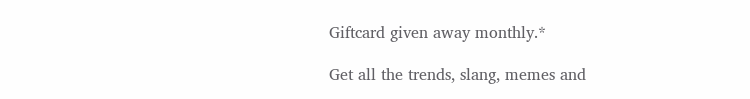Giftcard given away monthly.*

Get all the trends, slang, memes and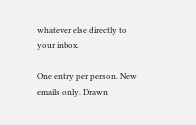whatever else directly to your inbox.

One entry per person. New emails only. Drawn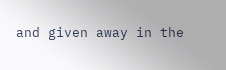and given away in the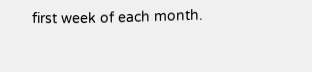first week of each month.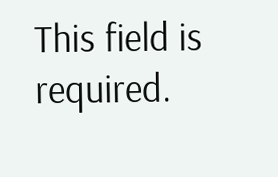This field is required.